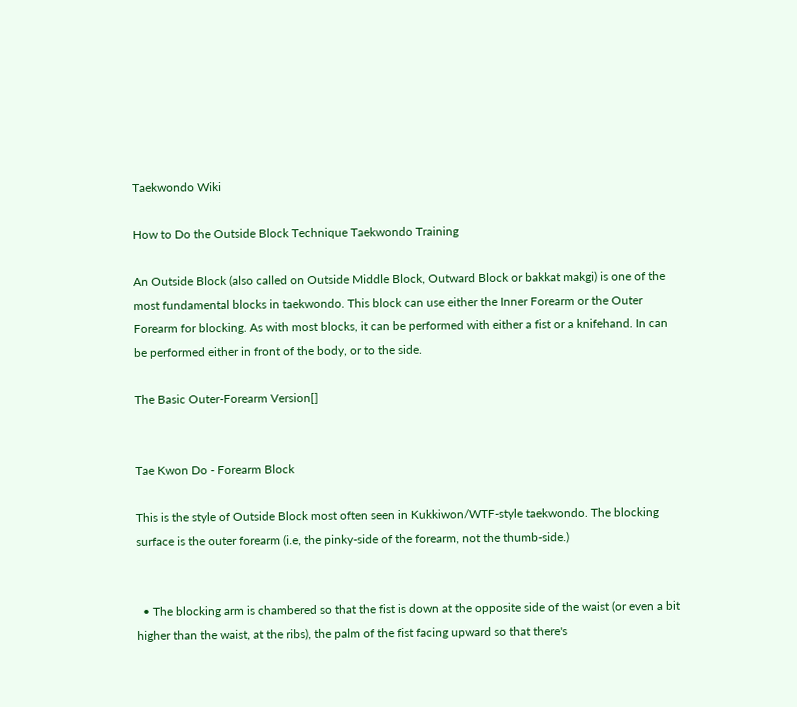Taekwondo Wiki

How to Do the Outside Block Technique Taekwondo Training

An Outside Block (also called on Outside Middle Block, Outward Block or bakkat makgi) is one of the most fundamental blocks in taekwondo. This block can use either the Inner Forearm or the Outer Forearm for blocking. As with most blocks, it can be performed with either a fist or a knifehand. In can be performed either in front of the body, or to the side.

The Basic Outer-Forearm Version[]


Tae Kwon Do - Forearm Block

This is the style of Outside Block most often seen in Kukkiwon/WTF-style taekwondo. The blocking surface is the outer forearm (i.e, the pinky-side of the forearm, not the thumb-side.)


  • The blocking arm is chambered so that the fist is down at the opposite side of the waist (or even a bit higher than the waist, at the ribs), the palm of the fist facing upward so that there's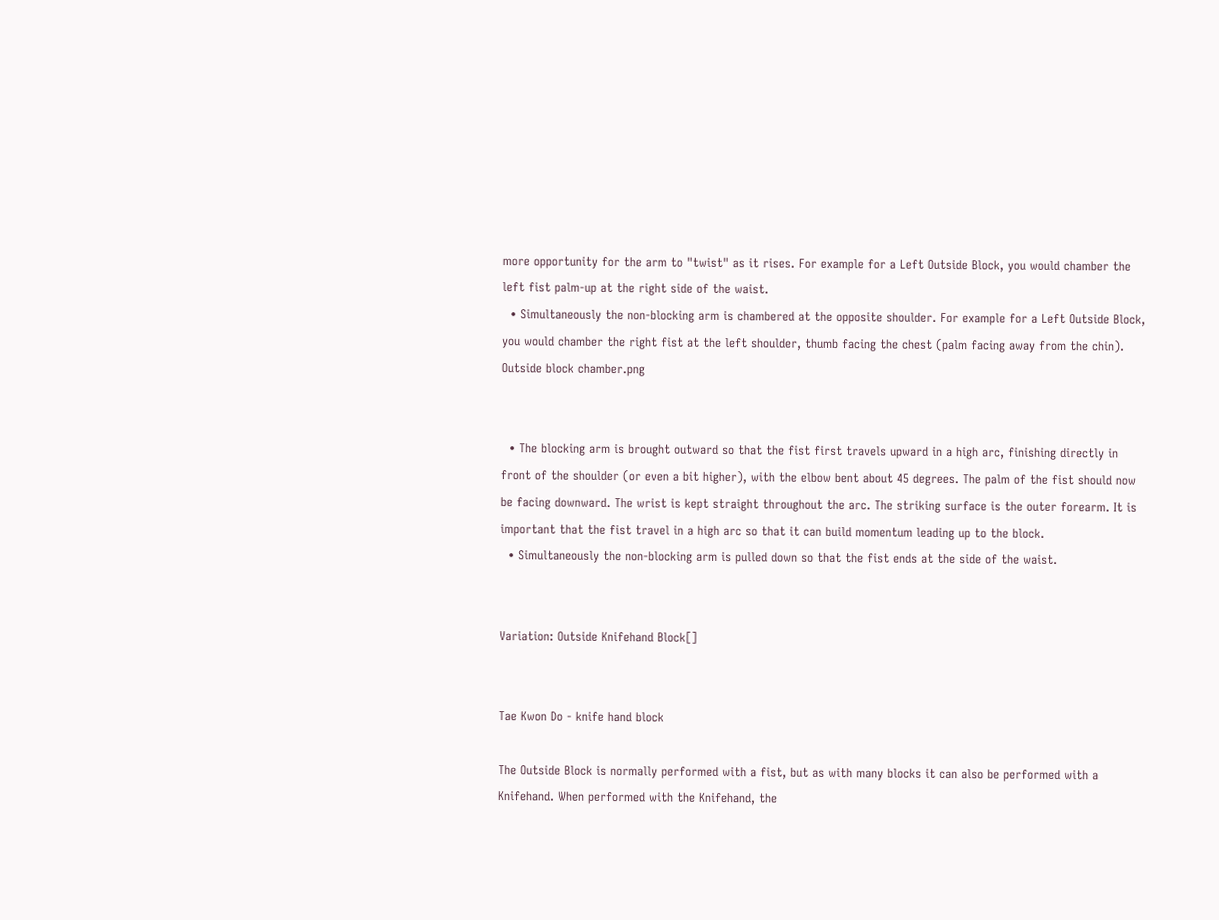more opportunity for the arm to "twist" as it rises. For example for a Left Outside Block, you would chamber the left fist palm-up at the right side of the waist.
  • Simultaneously the non-blocking arm is chambered at the opposite shoulder. For example for a Left Outside Block, you would chamber the right fist at the left shoulder, thumb facing the chest (palm facing away from the chin).
Outside block chamber.png


  • The blocking arm is brought outward so that the fist first travels upward in a high arc, finishing directly in front of the shoulder (or even a bit higher), with the elbow bent about 45 degrees. The palm of the fist should now be facing downward. The wrist is kept straight throughout the arc. The striking surface is the outer forearm. It is important that the fist travel in a high arc so that it can build momentum leading up to the block.
  • Simultaneously the non-blocking arm is pulled down so that the fist ends at the side of the waist.


Variation: Outside Knifehand Block[]


Tae Kwon Do - knife hand block

The Outside Block is normally performed with a fist, but as with many blocks it can also be performed with a Knifehand. When performed with the Knifehand, the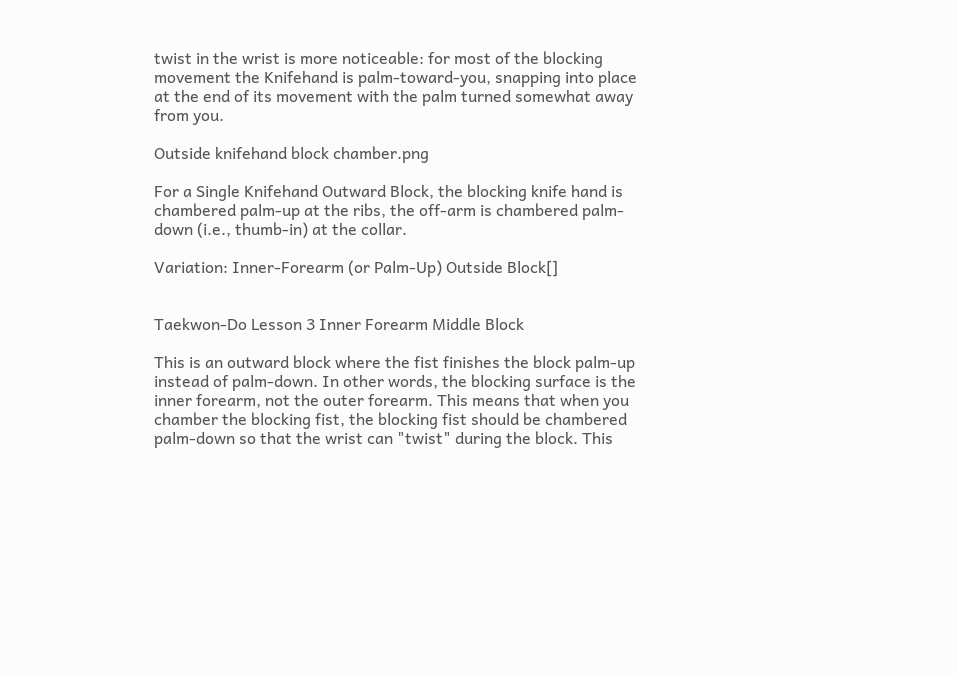twist in the wrist is more noticeable: for most of the blocking movement the Knifehand is palm-toward-you, snapping into place at the end of its movement with the palm turned somewhat away from you.

Outside knifehand block chamber.png

For a Single Knifehand Outward Block, the blocking knife hand is chambered palm-up at the ribs, the off-arm is chambered palm-down (i.e., thumb-in) at the collar.

Variation: Inner-Forearm (or Palm-Up) Outside Block[]


Taekwon-Do Lesson 3 Inner Forearm Middle Block

This is an outward block where the fist finishes the block palm-up instead of palm-down. In other words, the blocking surface is the inner forearm, not the outer forearm. This means that when you chamber the blocking fist, the blocking fist should be chambered palm-down so that the wrist can "twist" during the block. This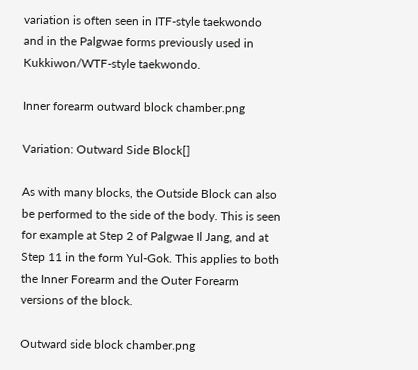variation is often seen in ITF-style taekwondo and in the Palgwae forms previously used in Kukkiwon/WTF-style taekwondo.

Inner forearm outward block chamber.png

Variation: Outward Side Block[]

As with many blocks, the Outside Block can also be performed to the side of the body. This is seen for example at Step 2 of Palgwae Il Jang, and at Step 11 in the form Yul-Gok. This applies to both the Inner Forearm and the Outer Forearm versions of the block.

Outward side block chamber.png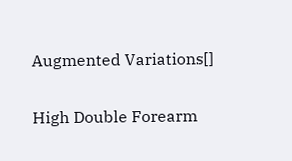Augmented Variations[]

High Double Forearm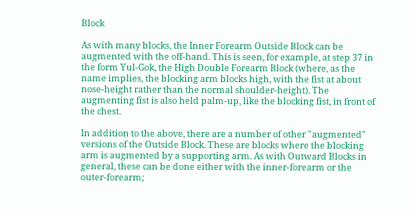Block

As with many blocks, the Inner Forearm Outside Block can be augmented with the off-hand. This is seen, for example, at step 37 in the form Yul-Gok, the High Double Forearm Block (where, as the name implies, the blocking arm blocks high, with the fist at about nose-height rather than the normal shoulder-height). The augmenting fist is also held palm-up, like the blocking fist, in front of the chest.

In addition to the above, there are a number of other "augmented" versions of the Outside Block. These are blocks where the blocking arm is augmented by a supporting arm. As with Outward Blocks in general, these can be done either with the inner-forearm or the outer-forearm;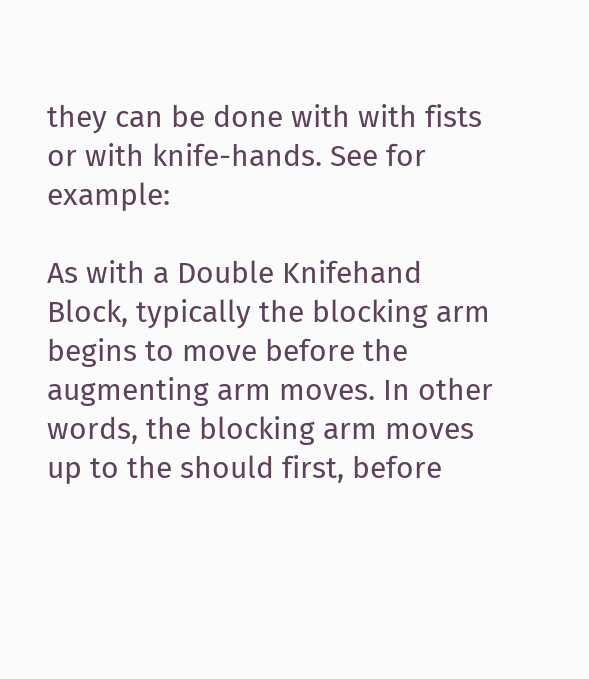they can be done with with fists or with knife-hands. See for example:

As with a Double Knifehand Block, typically the blocking arm begins to move before the augmenting arm moves. In other words, the blocking arm moves up to the should first, before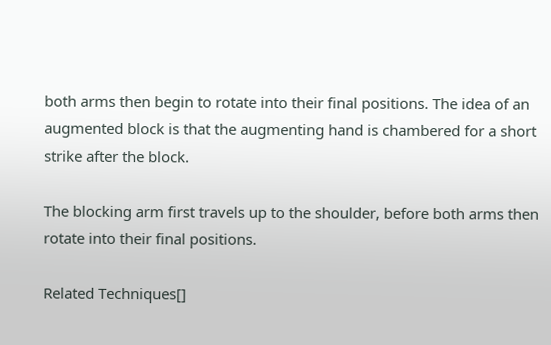both arms then begin to rotate into their final positions. The idea of an augmented block is that the augmenting hand is chambered for a short strike after the block.

The blocking arm first travels up to the shoulder, before both arms then rotate into their final positions.

Related Techniques[]